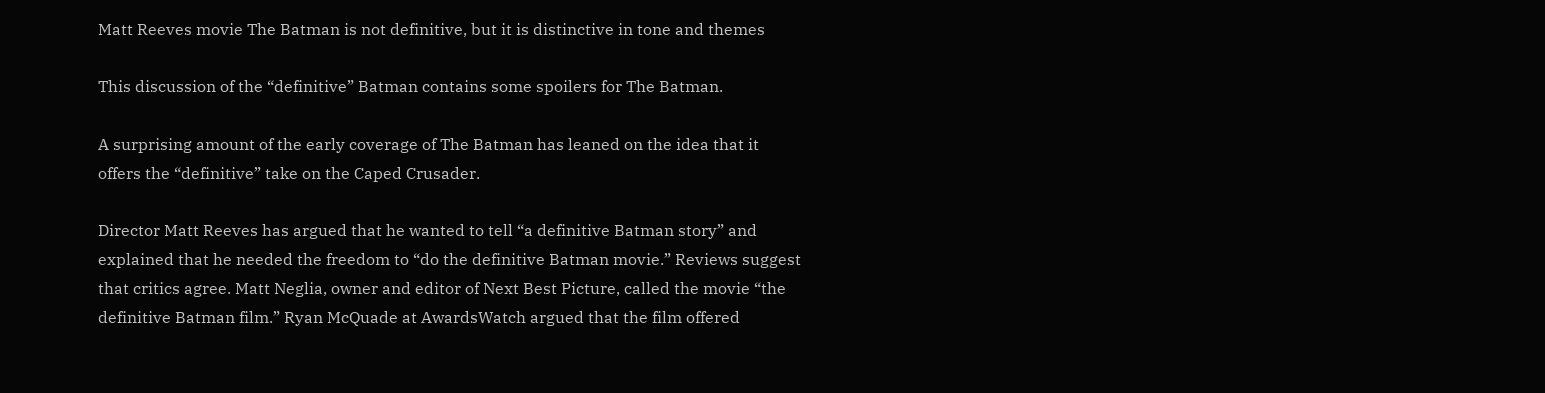Matt Reeves movie The Batman is not definitive, but it is distinctive in tone and themes

This discussion of the “definitive” Batman contains some spoilers for The Batman.

A surprising amount of the early coverage of The Batman has leaned on the idea that it offers the “definitive” take on the Caped Crusader.

Director Matt Reeves has argued that he wanted to tell “a definitive Batman story” and explained that he needed the freedom to “do the definitive Batman movie.” Reviews suggest that critics agree. Matt Neglia, owner and editor of Next Best Picture, called the movie “the definitive Batman film.” Ryan McQuade at AwardsWatch argued that the film offered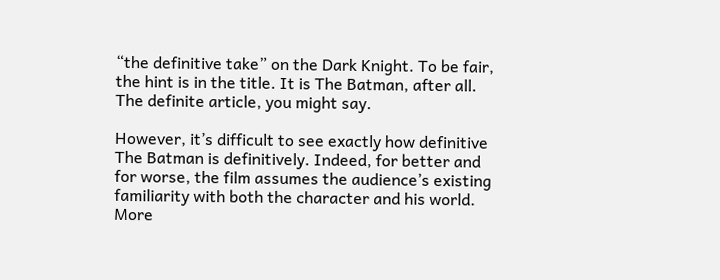“the definitive take” on the Dark Knight. To be fair, the hint is in the title. It is The Batman, after all. The definite article, you might say.

However, it’s difficult to see exactly how definitive The Batman is definitively. Indeed, for better and for worse, the film assumes the audience’s existing familiarity with both the character and his world. More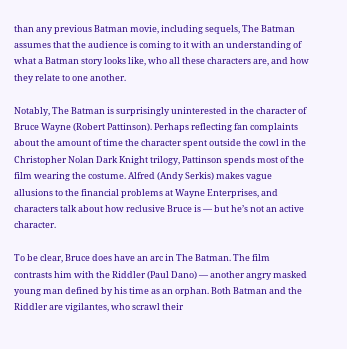than any previous Batman movie, including sequels, The Batman assumes that the audience is coming to it with an understanding of what a Batman story looks like, who all these characters are, and how they relate to one another.

Notably, The Batman is surprisingly uninterested in the character of Bruce Wayne (Robert Pattinson). Perhaps reflecting fan complaints about the amount of time the character spent outside the cowl in the Christopher Nolan Dark Knight trilogy, Pattinson spends most of the film wearing the costume. Alfred (Andy Serkis) makes vague allusions to the financial problems at Wayne Enterprises, and characters talk about how reclusive Bruce is — but he’s not an active character.

To be clear, Bruce does have an arc in The Batman. The film contrasts him with the Riddler (Paul Dano) — another angry masked young man defined by his time as an orphan. Both Batman and the Riddler are vigilantes, who scrawl their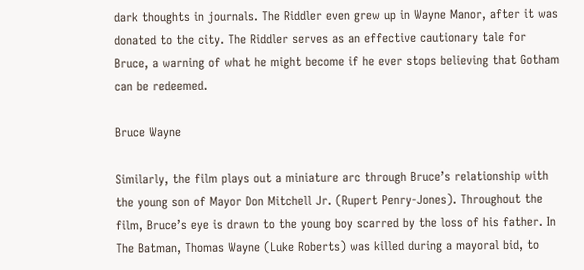dark thoughts in journals. The Riddler even grew up in Wayne Manor, after it was donated to the city. The Riddler serves as an effective cautionary tale for Bruce, a warning of what he might become if he ever stops believing that Gotham can be redeemed.

Bruce Wayne

Similarly, the film plays out a miniature arc through Bruce’s relationship with the young son of Mayor Don Mitchell Jr. (Rupert Penry-Jones). Throughout the film, Bruce’s eye is drawn to the young boy scarred by the loss of his father. In The Batman, Thomas Wayne (Luke Roberts) was killed during a mayoral bid, to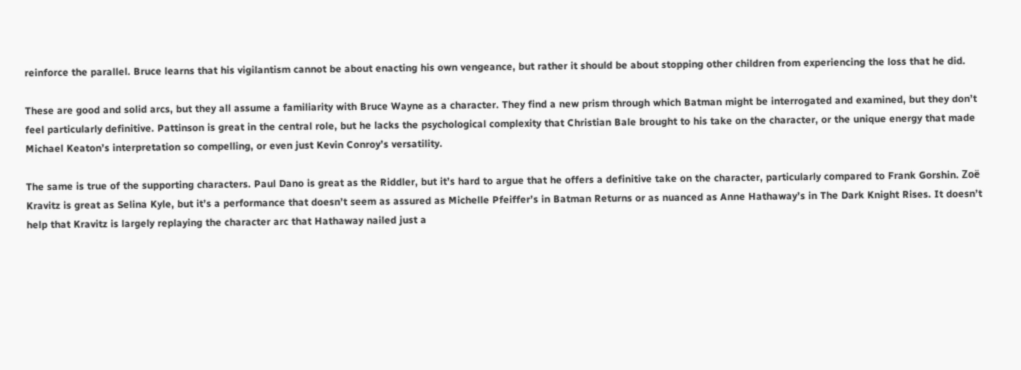reinforce the parallel. Bruce learns that his vigilantism cannot be about enacting his own vengeance, but rather it should be about stopping other children from experiencing the loss that he did.

These are good and solid arcs, but they all assume a familiarity with Bruce Wayne as a character. They find a new prism through which Batman might be interrogated and examined, but they don’t feel particularly definitive. Pattinson is great in the central role, but he lacks the psychological complexity that Christian Bale brought to his take on the character, or the unique energy that made Michael Keaton’s interpretation so compelling, or even just Kevin Conroy’s versatility.

The same is true of the supporting characters. Paul Dano is great as the Riddler, but it’s hard to argue that he offers a definitive take on the character, particularly compared to Frank Gorshin. Zoë Kravitz is great as Selina Kyle, but it’s a performance that doesn’t seem as assured as Michelle Pfeiffer’s in Batman Returns or as nuanced as Anne Hathaway’s in The Dark Knight Rises. It doesn’t help that Kravitz is largely replaying the character arc that Hathaway nailed just a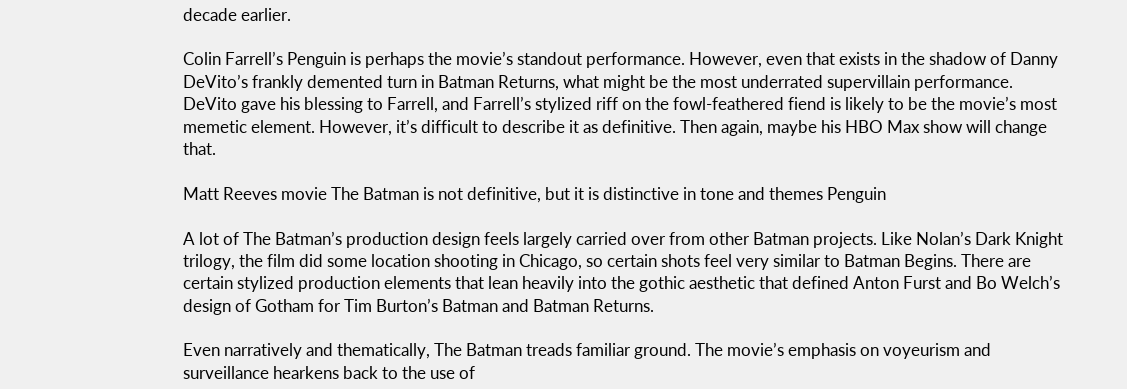decade earlier.

Colin Farrell’s Penguin is perhaps the movie’s standout performance. However, even that exists in the shadow of Danny DeVito’s frankly demented turn in Batman Returns, what might be the most underrated supervillain performance. DeVito gave his blessing to Farrell, and Farrell’s stylized riff on the fowl-feathered fiend is likely to be the movie’s most memetic element. However, it’s difficult to describe it as definitive. Then again, maybe his HBO Max show will change that.

Matt Reeves movie The Batman is not definitive, but it is distinctive in tone and themes Penguin

A lot of The Batman’s production design feels largely carried over from other Batman projects. Like Nolan’s Dark Knight trilogy, the film did some location shooting in Chicago, so certain shots feel very similar to Batman Begins. There are certain stylized production elements that lean heavily into the gothic aesthetic that defined Anton Furst and Bo Welch’s design of Gotham for Tim Burton’s Batman and Batman Returns.

Even narratively and thematically, The Batman treads familiar ground. The movie’s emphasis on voyeurism and surveillance hearkens back to the use of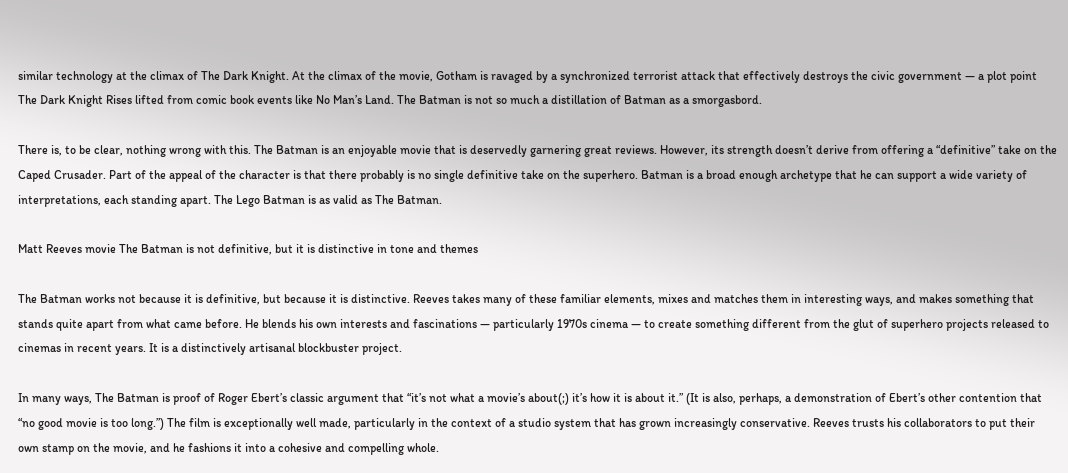similar technology at the climax of The Dark Knight. At the climax of the movie, Gotham is ravaged by a synchronized terrorist attack that effectively destroys the civic government — a plot point The Dark Knight Rises lifted from comic book events like No Man’s Land. The Batman is not so much a distillation of Batman as a smorgasbord.

There is, to be clear, nothing wrong with this. The Batman is an enjoyable movie that is deservedly garnering great reviews. However, its strength doesn’t derive from offering a “definitive” take on the Caped Crusader. Part of the appeal of the character is that there probably is no single definitive take on the superhero. Batman is a broad enough archetype that he can support a wide variety of interpretations, each standing apart. The Lego Batman is as valid as The Batman.

Matt Reeves movie The Batman is not definitive, but it is distinctive in tone and themes

The Batman works not because it is definitive, but because it is distinctive. Reeves takes many of these familiar elements, mixes and matches them in interesting ways, and makes something that stands quite apart from what came before. He blends his own interests and fascinations — particularly 1970s cinema — to create something different from the glut of superhero projects released to cinemas in recent years. It is a distinctively artisanal blockbuster project.

In many ways, The Batman is proof of Roger Ebert’s classic argument that “it’s not what a movie’s about(;) it’s how it is about it.” (It is also, perhaps, a demonstration of Ebert’s other contention that “no good movie is too long.”) The film is exceptionally well made, particularly in the context of a studio system that has grown increasingly conservative. Reeves trusts his collaborators to put their own stamp on the movie, and he fashions it into a cohesive and compelling whole.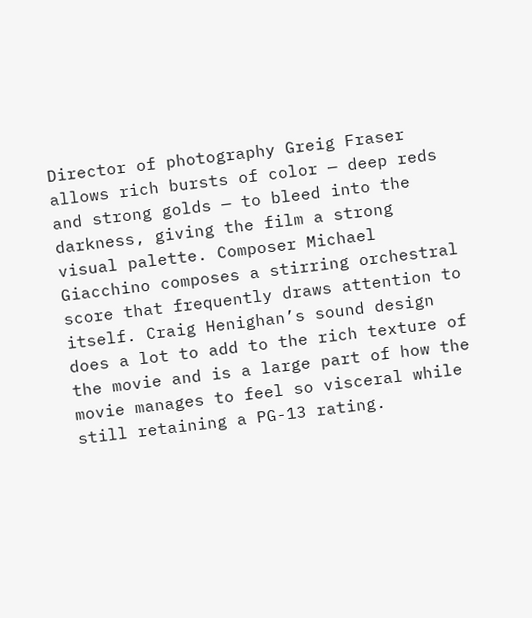Director of photography Greig Fraser allows rich bursts of color — deep reds and strong golds — to bleed into the darkness, giving the film a strong visual palette. Composer Michael Giacchino composes a stirring orchestral score that frequently draws attention to itself. Craig Henighan’s sound design does a lot to add to the rich texture of the movie and is a large part of how the movie manages to feel so visceral while still retaining a PG-13 rating.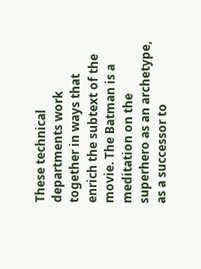These technical departments work together in ways that enrich the subtext of the movie. The Batman is a meditation on the superhero as an archetype, as a successor to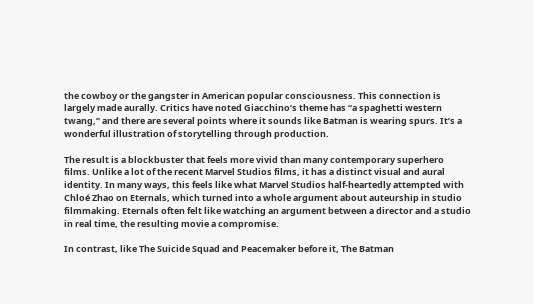the cowboy or the gangster in American popular consciousness. This connection is largely made aurally. Critics have noted Giacchino’s theme has “a spaghetti western twang,” and there are several points where it sounds like Batman is wearing spurs. It’s a wonderful illustration of storytelling through production.

The result is a blockbuster that feels more vivid than many contemporary superhero films. Unlike a lot of the recent Marvel Studios films, it has a distinct visual and aural identity. In many ways, this feels like what Marvel Studios half-heartedly attempted with Chloé Zhao on Eternals, which turned into a whole argument about auteurship in studio filmmaking. Eternals often felt like watching an argument between a director and a studio in real time, the resulting movie a compromise.

In contrast, like The Suicide Squad and Peacemaker before it, The Batman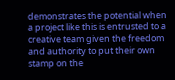demonstrates the potential when a project like this is entrusted to a creative team given the freedom and authority to put their own stamp on the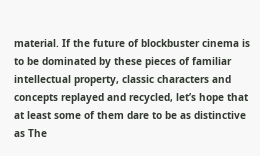material. If the future of blockbuster cinema is to be dominated by these pieces of familiar intellectual property, classic characters and concepts replayed and recycled, let’s hope that at least some of them dare to be as distinctive as The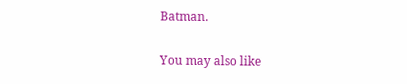Batman.

You may also like